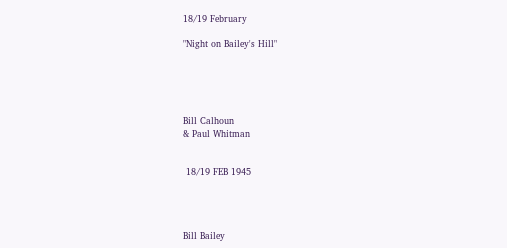18/19 February

"Night on Bailey's Hill"





Bill Calhoun
& Paul Whitman


 18/19 FEB 1945




Bill Bailey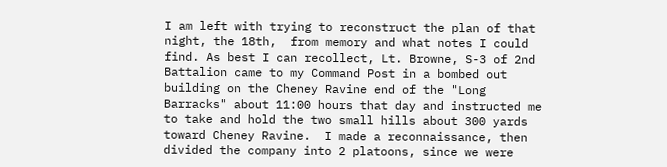I am left with trying to reconstruct the plan of that night, the 18th,  from memory and what notes I could find. As best I can recollect, Lt. Browne, S-3 of 2nd Battalion came to my Command Post in a bombed out building on the Cheney Ravine end of the "Long Barracks" about 11:00 hours that day and instructed me to take and hold the two small hills about 300 yards toward Cheney Ravine.  I made a reconnaissance, then divided the company into 2 platoons, since we were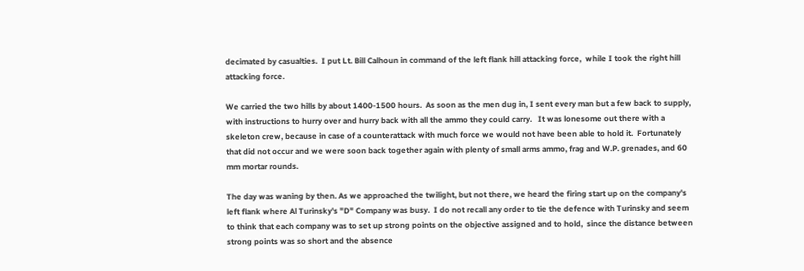decimated by casualties.  I put Lt. Bill Calhoun in command of the left flank hill attacking force,  while I took the right hill attacking force.

We carried the two hills by about 1400-1500 hours.  As soon as the men dug in, I sent every man but a few back to supply, with instructions to hurry over and hurry back with all the ammo they could carry.   It was lonesome out there with a skeleton crew, because in case of a counterattack with much force we would not have been able to hold it.  Fortunately that did not occur and we were soon back together again with plenty of small arms ammo, frag and W.P. grenades, and 60 mm mortar rounds.

The day was waning by then. As we approached the twilight, but not there, we heard the firing start up on the company's left flank where Al Turinsky's "D" Company was busy.  I do not recall any order to tie the defence with Turinsky and seem to think that each company was to set up strong points on the objective assigned and to hold,  since the distance between strong points was so short and the absence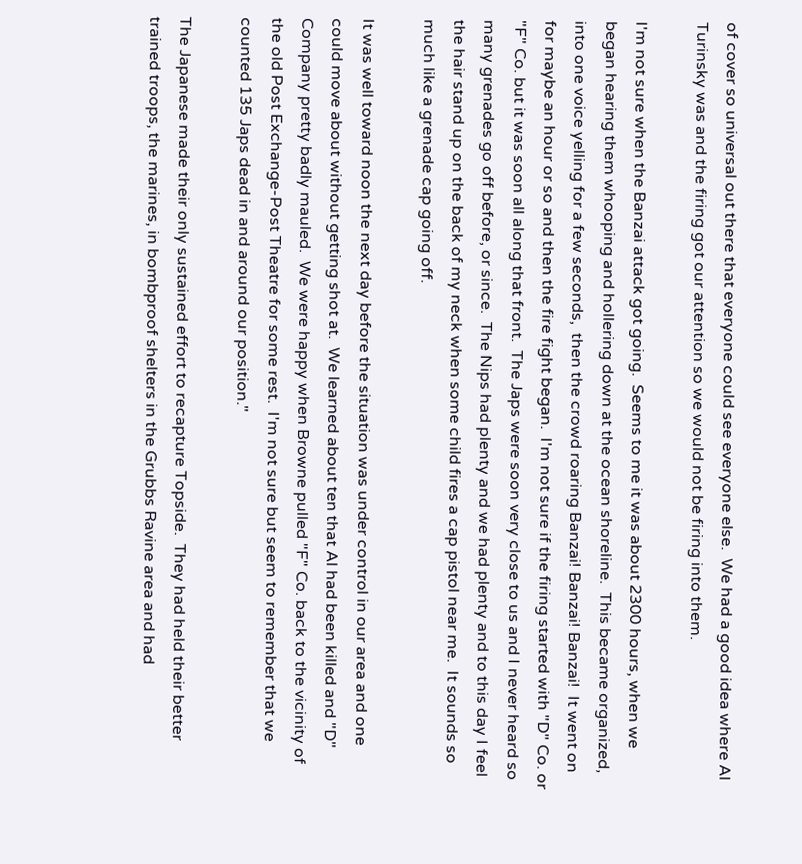of cover so universal out there that everyone could see everyone else.  We had a good idea where Al Turinsky was and the firing got our attention so we would not be firing into them.

I'm not sure when the Banzai attack got going.  Seems to me it was about 2300 hours, when we began hearing them whooping and hollering down at the ocean shoreline.  This became organized,  into one voice yelling for a few seconds,  then the crowd roaring Banzai! Banzai! Banzai!  It went on for maybe an hour or so and then the fire fight began.  I'm not sure if the firing started with "D" Co. or "F" Co. but it was soon all along that front.  The Japs were soon very close to us and I never heard so many grenades go off before, or since.  The Nips had plenty and we had plenty and to this day I feel the hair stand up on the back of my neck when some child fires a cap pistol near me.  It sounds so much like a grenade cap going off.

It was well toward noon the next day before the situation was under control in our area and one could move about without getting shot at.  We learned about ten that Al had been killed and "D" Company pretty badly mauled.  We were happy when Browne pulled "F" Co. back to the vicinity of the old Post Exchange-Post Theatre for some rest.  I'm not sure but seem to remember that we counted 135 Japs dead in and around our position."

The Japanese made their only sustained effort to recapture Topside.  They had held their better trained troops, the marines, in bombproof shelters in the Grubbs Ravine area and had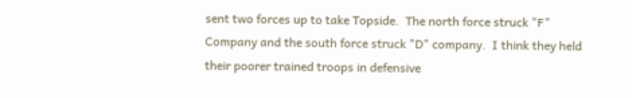sent two forces up to take Topside.  The north force struck "F" Company and the south force struck "D" company.  I think they held their poorer trained troops in defensive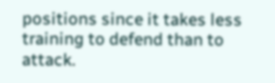positions since it takes less training to defend than to attack.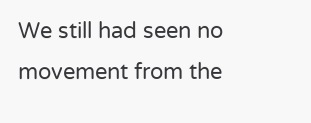We still had seen no movement from the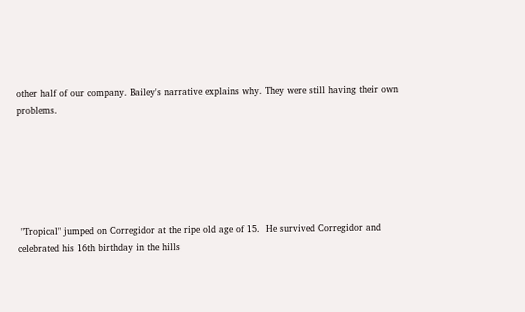other half of our company. Bailey's narrative explains why. They were still having their own problems.






 "Tropical" jumped on Corregidor at the ripe old age of 15.  He survived Corregidor and celebrated his 16th birthday in the hills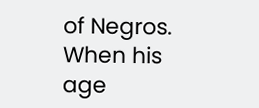of Negros. When his age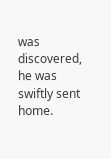was discovered, he was swiftly sent home.